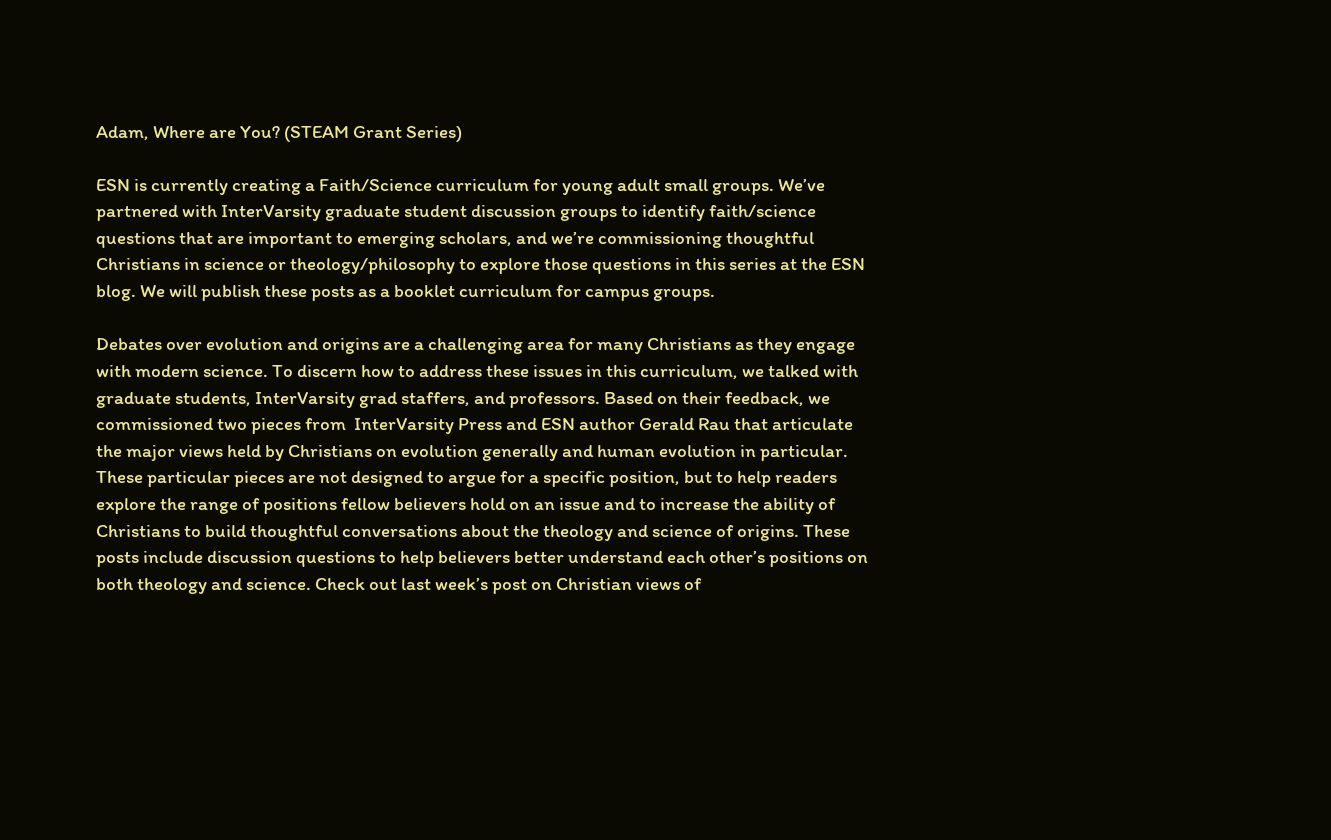Adam, Where are You? (STEAM Grant Series)

ESN is currently creating a Faith/Science curriculum for young adult small groups. We’ve partnered with InterVarsity graduate student discussion groups to identify faith/science questions that are important to emerging scholars, and we’re commissioning thoughtful Christians in science or theology/philosophy to explore those questions in this series at the ESN blog. We will publish these posts as a booklet curriculum for campus groups.

Debates over evolution and origins are a challenging area for many Christians as they engage with modern science. To discern how to address these issues in this curriculum, we talked with graduate students, InterVarsity grad staffers, and professors. Based on their feedback, we commissioned two pieces from  InterVarsity Press and ESN author Gerald Rau that articulate the major views held by Christians on evolution generally and human evolution in particular. These particular pieces are not designed to argue for a specific position, but to help readers explore the range of positions fellow believers hold on an issue and to increase the ability of Christians to build thoughtful conversations about the theology and science of origins. These posts include discussion questions to help believers better understand each other’s positions on both theology and science. Check out last week’s post on Christian views of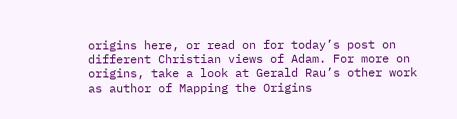origins here, or read on for today’s post on different Christian views of Adam. For more on origins, take a look at Gerald Rau’s other work as author of Mapping the Origins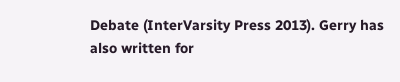Debate (InterVarsity Press 2013). Gerry has also written for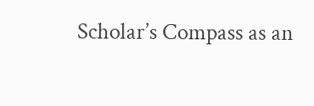Scholar’s Compass as an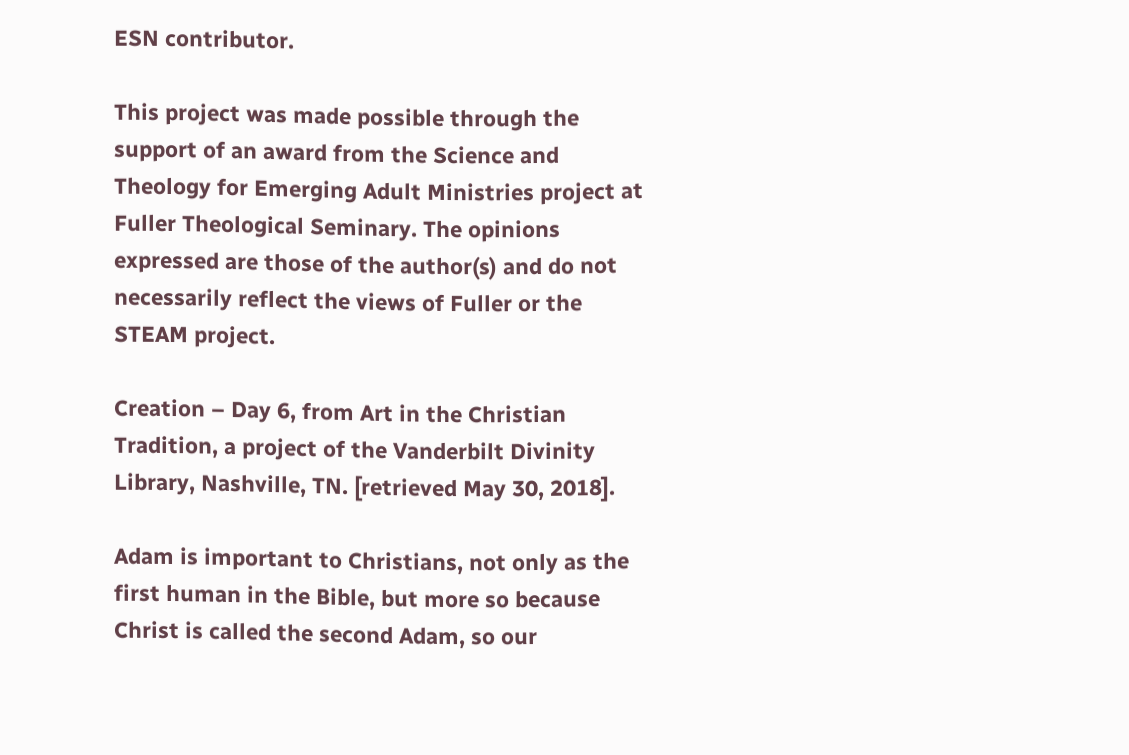ESN contributor.

This project was made possible through the support of an award from the Science and Theology for Emerging Adult Ministries project at Fuller Theological Seminary. The opinions expressed are those of the author(s) and do not necessarily reflect the views of Fuller or the STEAM project.

Creation – Day 6, from Art in the Christian Tradition, a project of the Vanderbilt Divinity Library, Nashville, TN. [retrieved May 30, 2018].

Adam is important to Christians, not only as the first human in the Bible, but more so because Christ is called the second Adam, so our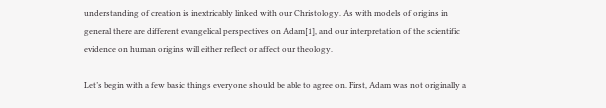understanding of creation is inextricably linked with our Christology. As with models of origins in general there are different evangelical perspectives on Adam[1], and our interpretation of the scientific evidence on human origins will either reflect or affect our theology.

Let’s begin with a few basic things everyone should be able to agree on. First, Adam was not originally a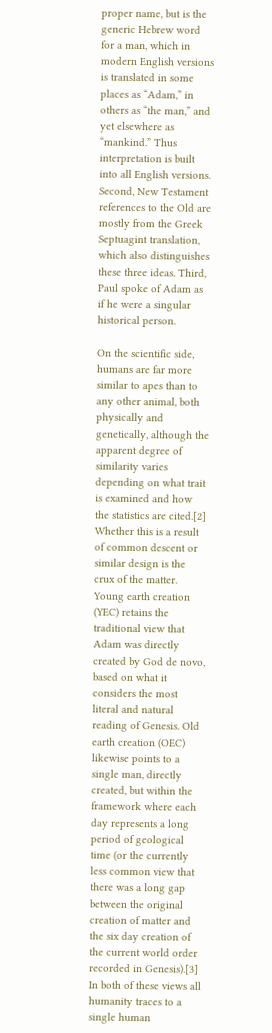proper name, but is the generic Hebrew word for a man, which in modern English versions is translated in some places as “Adam,” in others as “the man,” and yet elsewhere as “mankind.” Thus interpretation is built into all English versions. Second, New Testament references to the Old are mostly from the Greek Septuagint translation, which also distinguishes these three ideas. Third, Paul spoke of Adam as if he were a singular historical person.

On the scientific side, humans are far more similar to apes than to any other animal, both physically and genetically, although the apparent degree of similarity varies depending on what trait is examined and how the statistics are cited.[2] Whether this is a result of common descent or similar design is the crux of the matter.
Young earth creation (YEC) retains the traditional view that Adam was directly created by God de novo, based on what it considers the most literal and natural reading of Genesis. Old earth creation (OEC) likewise points to a single man, directly created, but within the framework where each day represents a long period of geological time (or the currently less common view that there was a long gap between the original creation of matter and the six day creation of the current world order recorded in Genesis).[3] In both of these views all humanity traces to a single human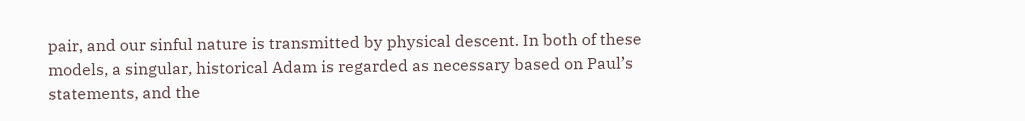pair, and our sinful nature is transmitted by physical descent. In both of these models, a singular, historical Adam is regarded as necessary based on Paul’s statements, and the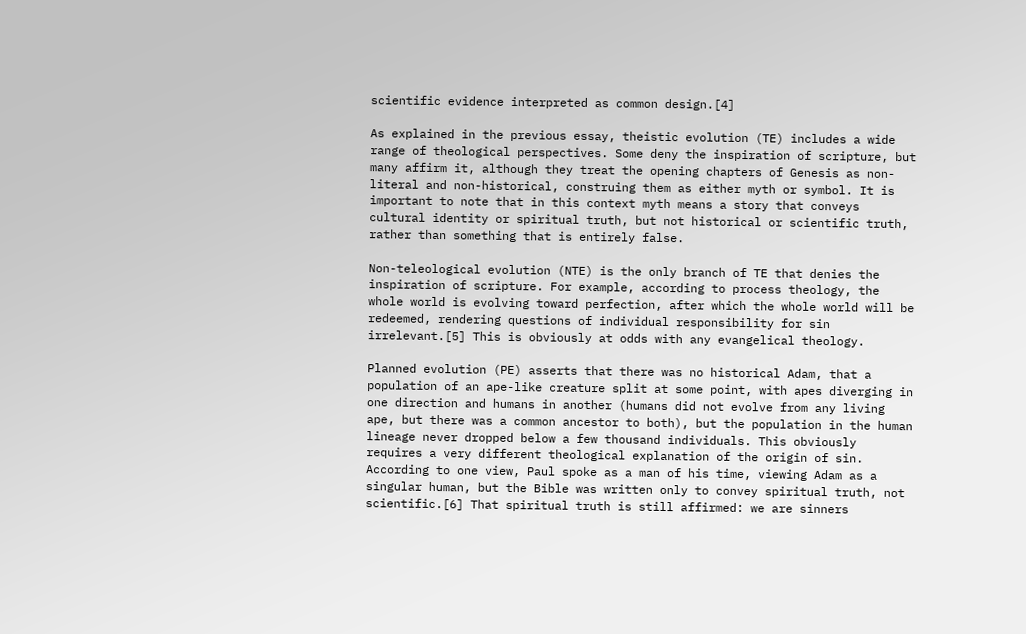scientific evidence interpreted as common design.[4]

As explained in the previous essay, theistic evolution (TE) includes a wide range of theological perspectives. Some deny the inspiration of scripture, but many affirm it, although they treat the opening chapters of Genesis as non-literal and non-historical, construing them as either myth or symbol. It is important to note that in this context myth means a story that conveys cultural identity or spiritual truth, but not historical or scientific truth, rather than something that is entirely false.

Non-teleological evolution (NTE) is the only branch of TE that denies the inspiration of scripture. For example, according to process theology, the whole world is evolving toward perfection, after which the whole world will be redeemed, rendering questions of individual responsibility for sin irrelevant.[5] This is obviously at odds with any evangelical theology.

Planned evolution (PE) asserts that there was no historical Adam, that a population of an ape-like creature split at some point, with apes diverging in one direction and humans in another (humans did not evolve from any living ape, but there was a common ancestor to both), but the population in the human lineage never dropped below a few thousand individuals. This obviously requires a very different theological explanation of the origin of sin. According to one view, Paul spoke as a man of his time, viewing Adam as a singular human, but the Bible was written only to convey spiritual truth, not scientific.[6] That spiritual truth is still affirmed: we are sinners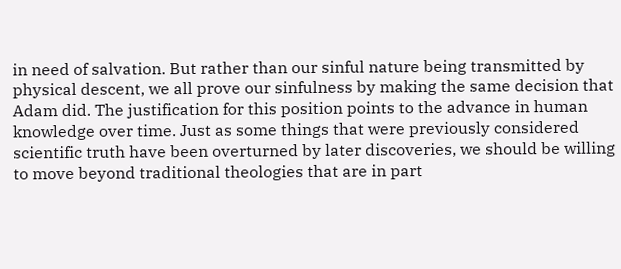in need of salvation. But rather than our sinful nature being transmitted by physical descent, we all prove our sinfulness by making the same decision that Adam did. The justification for this position points to the advance in human knowledge over time. Just as some things that were previously considered scientific truth have been overturned by later discoveries, we should be willing to move beyond traditional theologies that are in part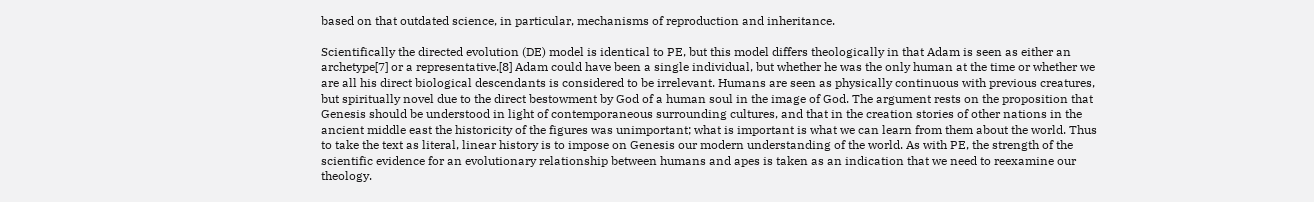based on that outdated science, in particular, mechanisms of reproduction and inheritance.

Scientifically the directed evolution (DE) model is identical to PE, but this model differs theologically in that Adam is seen as either an archetype[7] or a representative.[8] Adam could have been a single individual, but whether he was the only human at the time or whether we are all his direct biological descendants is considered to be irrelevant. Humans are seen as physically continuous with previous creatures, but spiritually novel due to the direct bestowment by God of a human soul in the image of God. The argument rests on the proposition that Genesis should be understood in light of contemporaneous surrounding cultures, and that in the creation stories of other nations in the ancient middle east the historicity of the figures was unimportant; what is important is what we can learn from them about the world. Thus to take the text as literal, linear history is to impose on Genesis our modern understanding of the world. As with PE, the strength of the scientific evidence for an evolutionary relationship between humans and apes is taken as an indication that we need to reexamine our theology.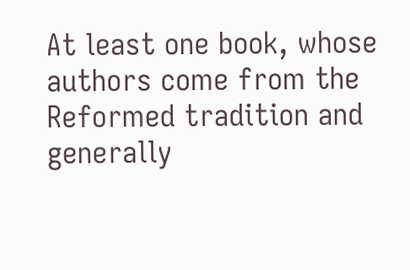At least one book, whose authors come from the Reformed tradition and generally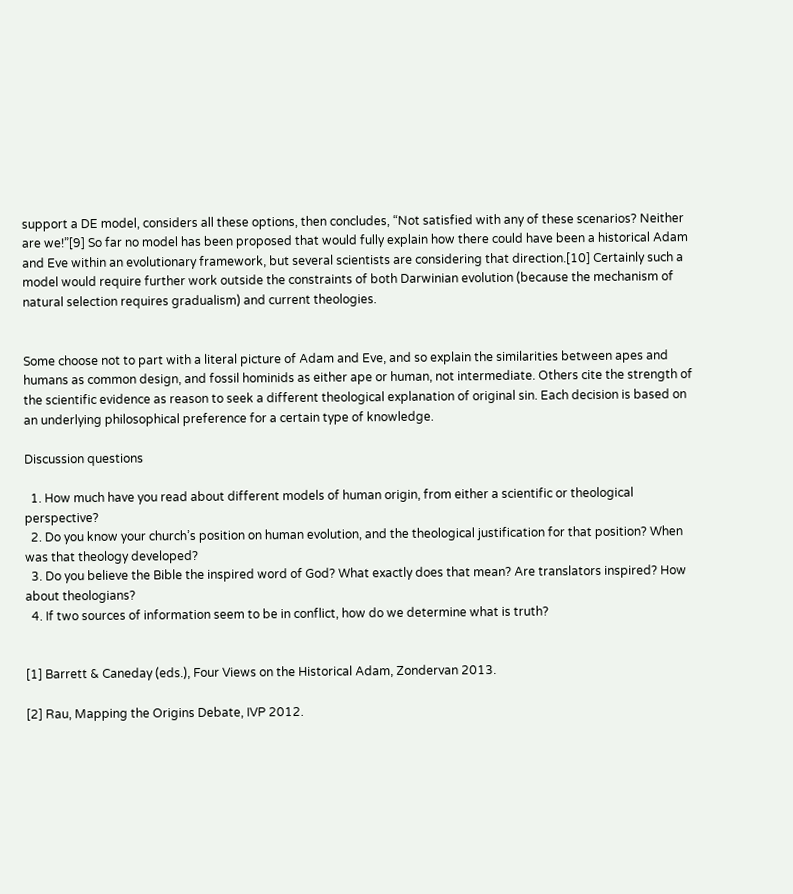support a DE model, considers all these options, then concludes, “Not satisfied with any of these scenarios? Neither are we!”[9] So far no model has been proposed that would fully explain how there could have been a historical Adam and Eve within an evolutionary framework, but several scientists are considering that direction.[10] Certainly such a model would require further work outside the constraints of both Darwinian evolution (because the mechanism of natural selection requires gradualism) and current theologies.


Some choose not to part with a literal picture of Adam and Eve, and so explain the similarities between apes and humans as common design, and fossil hominids as either ape or human, not intermediate. Others cite the strength of the scientific evidence as reason to seek a different theological explanation of original sin. Each decision is based on an underlying philosophical preference for a certain type of knowledge.

Discussion questions

  1. How much have you read about different models of human origin, from either a scientific or theological perspective?
  2. Do you know your church’s position on human evolution, and the theological justification for that position? When was that theology developed?
  3. Do you believe the Bible the inspired word of God? What exactly does that mean? Are translators inspired? How about theologians?
  4. If two sources of information seem to be in conflict, how do we determine what is truth?


[1] Barrett & Caneday (eds.), Four Views on the Historical Adam, Zondervan 2013.

[2] Rau, Mapping the Origins Debate, IVP 2012.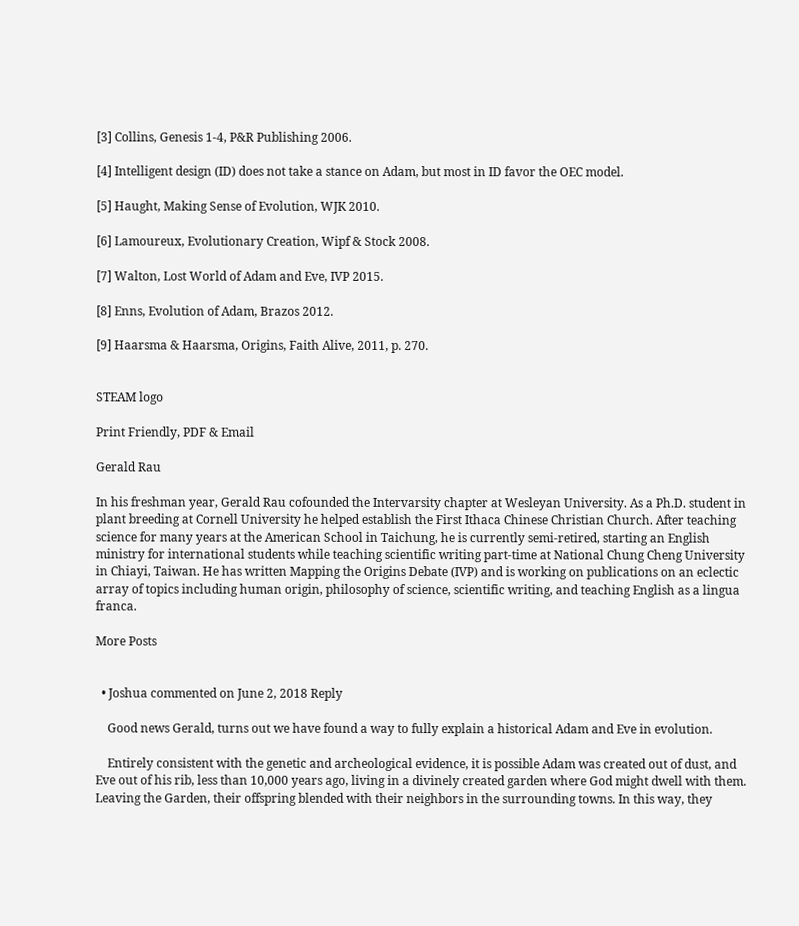[3] Collins, Genesis 1-4, P&R Publishing 2006.

[4] Intelligent design (ID) does not take a stance on Adam, but most in ID favor the OEC model.

[5] Haught, Making Sense of Evolution, WJK 2010.

[6] Lamoureux, Evolutionary Creation, Wipf & Stock 2008.

[7] Walton, Lost World of Adam and Eve, IVP 2015.

[8] Enns, Evolution of Adam, Brazos 2012.

[9] Haarsma & Haarsma, Origins, Faith Alive, 2011, p. 270.


STEAM logo

Print Friendly, PDF & Email

Gerald Rau

In his freshman year, Gerald Rau cofounded the Intervarsity chapter at Wesleyan University. As a Ph.D. student in plant breeding at Cornell University he helped establish the First Ithaca Chinese Christian Church. After teaching science for many years at the American School in Taichung, he is currently semi-retired, starting an English ministry for international students while teaching scientific writing part-time at National Chung Cheng University in Chiayi, Taiwan. He has written Mapping the Origins Debate (IVP) and is working on publications on an eclectic array of topics including human origin, philosophy of science, scientific writing, and teaching English as a lingua franca.

More Posts


  • Joshua commented on June 2, 2018 Reply

    Good news Gerald, turns out we have found a way to fully explain a historical Adam and Eve in evolution.

    Entirely consistent with the genetic and archeological evidence, it is possible Adam was created out of dust, and Eve out of his rib, less than 10,000 years ago, living in a divinely created garden where God might dwell with them. Leaving the Garden, their offspring blended with their neighbors in the surrounding towns. In this way, they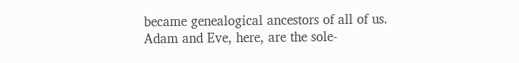became genealogical ancestors of all of us. Adam and Eve, here, are the sole-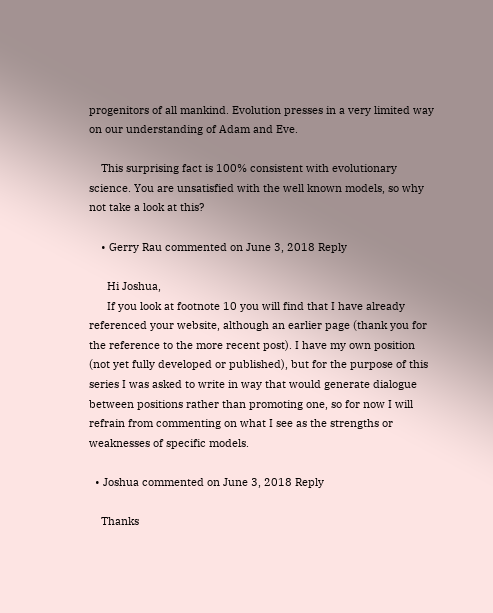progenitors of all mankind. Evolution presses in a very limited way on our understanding of Adam and Eve.

    This surprising fact is 100% consistent with evolutionary science. You are unsatisfied with the well known models, so why not take a look at this?

    • Gerry Rau commented on June 3, 2018 Reply

      Hi Joshua,
      If you look at footnote 10 you will find that I have already referenced your website, although an earlier page (thank you for the reference to the more recent post). I have my own position (not yet fully developed or published), but for the purpose of this series I was asked to write in way that would generate dialogue between positions rather than promoting one, so for now I will refrain from commenting on what I see as the strengths or weaknesses of specific models.

  • Joshua commented on June 3, 2018 Reply

    Thanks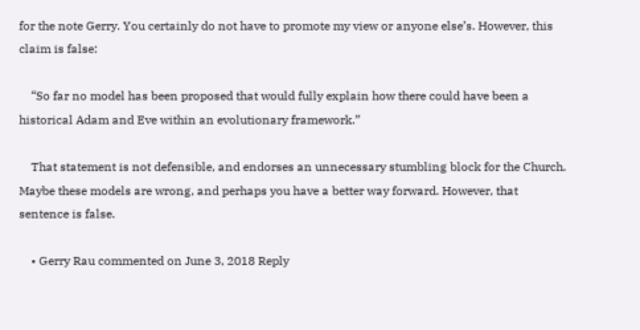for the note Gerry. You certainly do not have to promote my view or anyone else’s. However, this claim is false:

    “So far no model has been proposed that would fully explain how there could have been a historical Adam and Eve within an evolutionary framework.”

    That statement is not defensible, and endorses an unnecessary stumbling block for the Church. Maybe these models are wrong, and perhaps you have a better way forward. However, that sentence is false.

    • Gerry Rau commented on June 3, 2018 Reply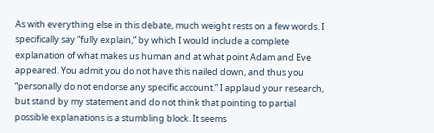As with everything else in this debate, much weight rests on a few words. I specifically say “fully explain,” by which I would include a complete explanation of what makes us human and at what point Adam and Eve appeared. You admit you do not have this nailed down, and thus you “personally do not endorse any specific account.” I applaud your research, but stand by my statement and do not think that pointing to partial possible explanations is a stumbling block. It seems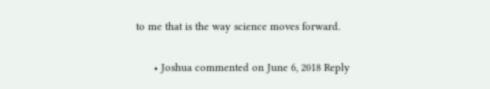to me that is the way science moves forward.

      • Joshua commented on June 6, 2018 Reply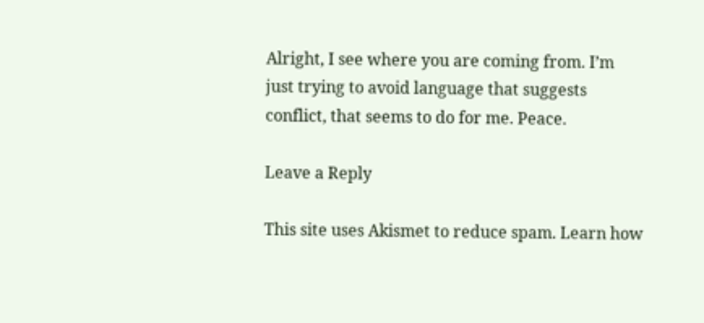Alright, I see where you are coming from. I’m just trying to avoid language that suggests conflict, that seems to do for me. Peace.

Leave a Reply

This site uses Akismet to reduce spam. Learn how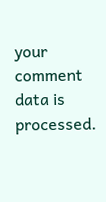your comment data is processed.